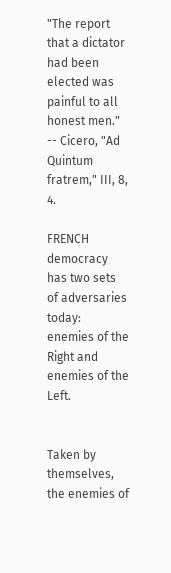"The report that a dictator had been elected was painful to all honest men." -- Cicero, "Ad Quintum fratrem," III, 8, 4.

FRENCH democracy has two sets of adversaries today: enemies of the Right and enemies of the Left.


Taken by themselves, the enemies of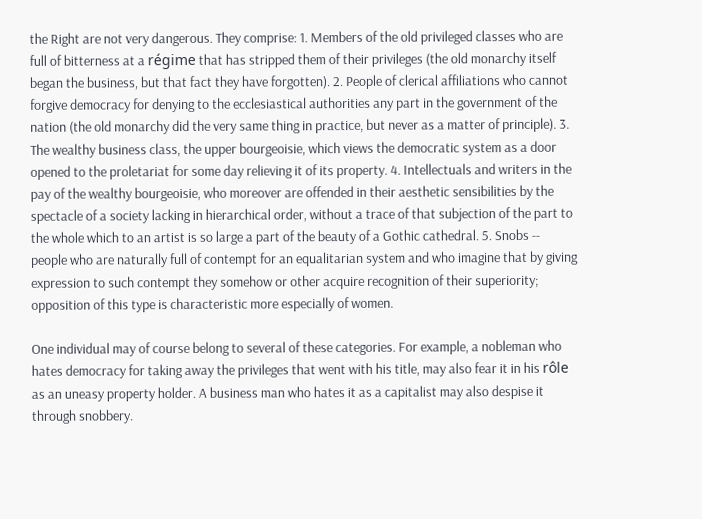the Right are not very dangerous. They comprise: 1. Members of the old privileged classes who are full of bitterness at a régime that has stripped them of their privileges (the old monarchy itself began the business, but that fact they have forgotten). 2. People of clerical affiliations who cannot forgive democracy for denying to the ecclesiastical authorities any part in the government of the nation (the old monarchy did the very same thing in practice, but never as a matter of principle). 3. The wealthy business class, the upper bourgeoisie, which views the democratic system as a door opened to the proletariat for some day relieving it of its property. 4. Intellectuals and writers in the pay of the wealthy bourgeoisie, who moreover are offended in their aesthetic sensibilities by the spectacle of a society lacking in hierarchical order, without a trace of that subjection of the part to the whole which to an artist is so large a part of the beauty of a Gothic cathedral. 5. Snobs -- people who are naturally full of contempt for an equalitarian system and who imagine that by giving expression to such contempt they somehow or other acquire recognition of their superiority; opposition of this type is characteristic more especially of women.

One individual may of course belong to several of these categories. For example, a nobleman who hates democracy for taking away the privileges that went with his title, may also fear it in his rôle as an uneasy property holder. A business man who hates it as a capitalist may also despise it through snobbery.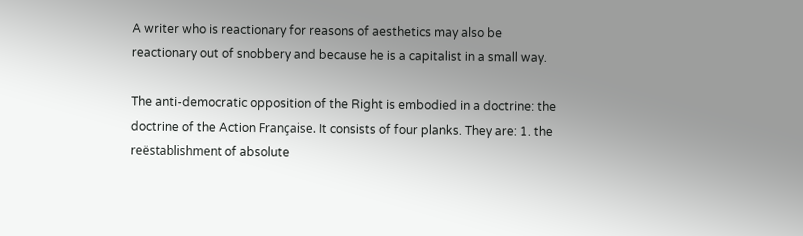A writer who is reactionary for reasons of aesthetics may also be reactionary out of snobbery and because he is a capitalist in a small way.

The anti-democratic opposition of the Right is embodied in a doctrine: the doctrine of the Action Française. It consists of four planks. They are: 1. the reëstablishment of absolute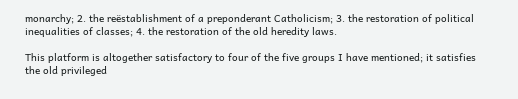monarchy; 2. the reëstablishment of a preponderant Catholicism; 3. the restoration of political inequalities of classes; 4. the restoration of the old heredity laws.

This platform is altogether satisfactory to four of the five groups I have mentioned; it satisfies the old privileged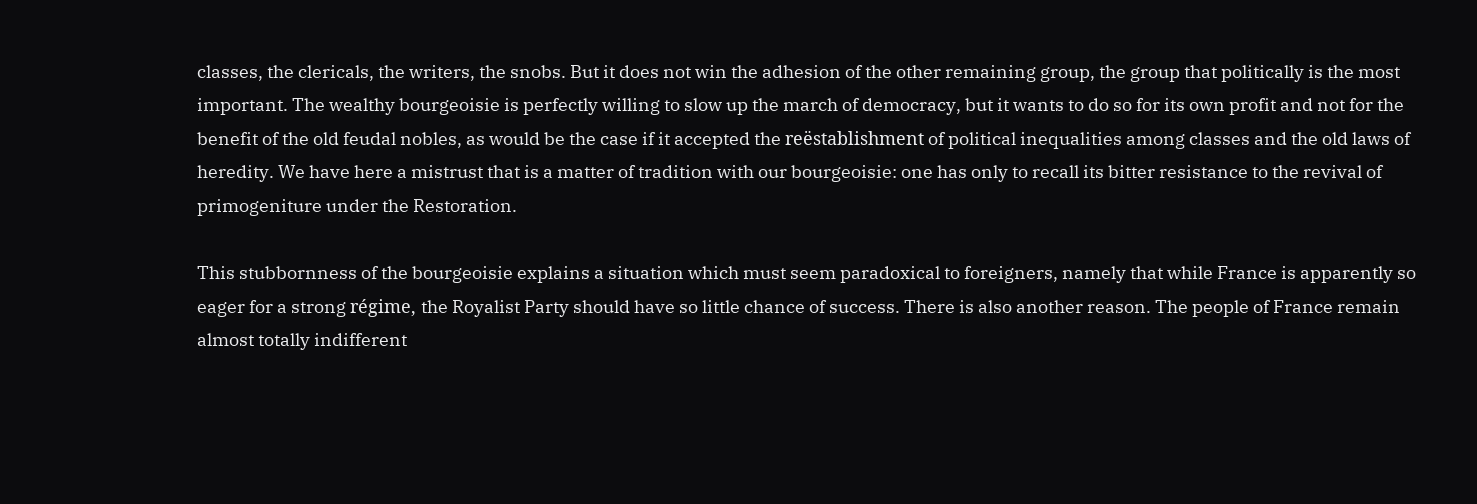classes, the clericals, the writers, the snobs. But it does not win the adhesion of the other remaining group, the group that politically is the most important. The wealthy bourgeoisie is perfectly willing to slow up the march of democracy, but it wants to do so for its own profit and not for the benefit of the old feudal nobles, as would be the case if it accepted the reëstablishment of political inequalities among classes and the old laws of heredity. We have here a mistrust that is a matter of tradition with our bourgeoisie: one has only to recall its bitter resistance to the revival of primogeniture under the Restoration.

This stubbornness of the bourgeoisie explains a situation which must seem paradoxical to foreigners, namely that while France is apparently so eager for a strong régime, the Royalist Party should have so little chance of success. There is also another reason. The people of France remain almost totally indifferent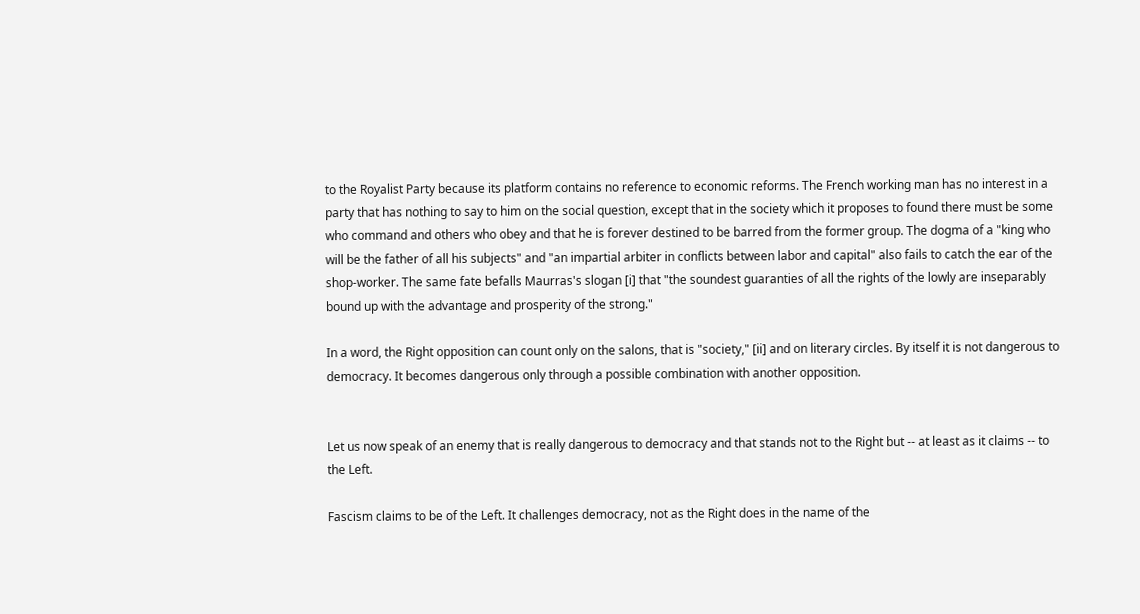to the Royalist Party because its platform contains no reference to economic reforms. The French working man has no interest in a party that has nothing to say to him on the social question, except that in the society which it proposes to found there must be some who command and others who obey and that he is forever destined to be barred from the former group. The dogma of a "king who will be the father of all his subjects" and "an impartial arbiter in conflicts between labor and capital" also fails to catch the ear of the shop-worker. The same fate befalls Maurras's slogan [i] that "the soundest guaranties of all the rights of the lowly are inseparably bound up with the advantage and prosperity of the strong."

In a word, the Right opposition can count only on the salons, that is "society," [ii] and on literary circles. By itself it is not dangerous to democracy. It becomes dangerous only through a possible combination with another opposition.


Let us now speak of an enemy that is really dangerous to democracy and that stands not to the Right but -- at least as it claims -- to the Left.

Fascism claims to be of the Left. It challenges democracy, not as the Right does in the name of the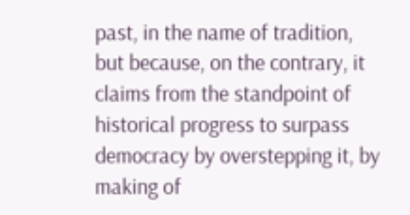past, in the name of tradition, but because, on the contrary, it claims from the standpoint of historical progress to surpass democracy by overstepping it, by making of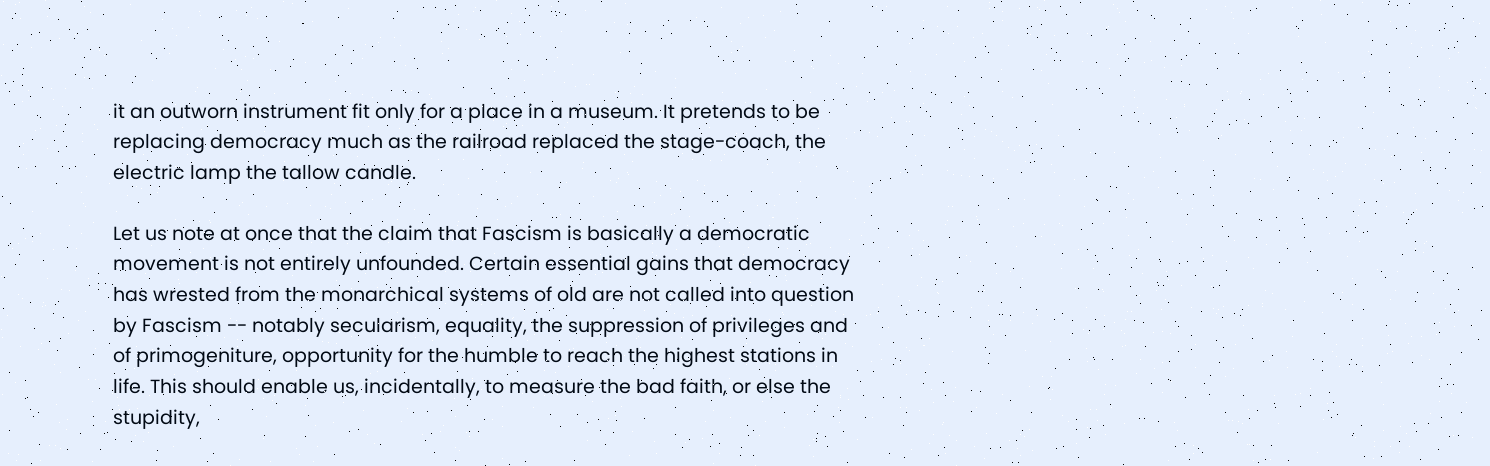it an outworn instrument fit only for a place in a museum. It pretends to be replacing democracy much as the railroad replaced the stage-coach, the electric lamp the tallow candle.

Let us note at once that the claim that Fascism is basically a democratic movement is not entirely unfounded. Certain essential gains that democracy has wrested from the monarchical systems of old are not called into question by Fascism -- notably secularism, equality, the suppression of privileges and of primogeniture, opportunity for the humble to reach the highest stations in life. This should enable us, incidentally, to measure the bad faith, or else the stupidity,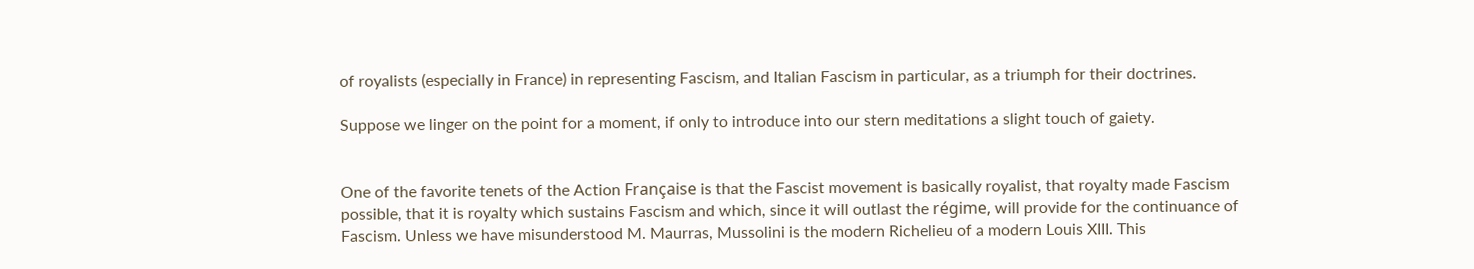of royalists (especially in France) in representing Fascism, and Italian Fascism in particular, as a triumph for their doctrines.

Suppose we linger on the point for a moment, if only to introduce into our stern meditations a slight touch of gaiety.


One of the favorite tenets of the Action Française is that the Fascist movement is basically royalist, that royalty made Fascism possible, that it is royalty which sustains Fascism and which, since it will outlast the régime, will provide for the continuance of Fascism. Unless we have misunderstood M. Maurras, Mussolini is the modern Richelieu of a modern Louis XIII. This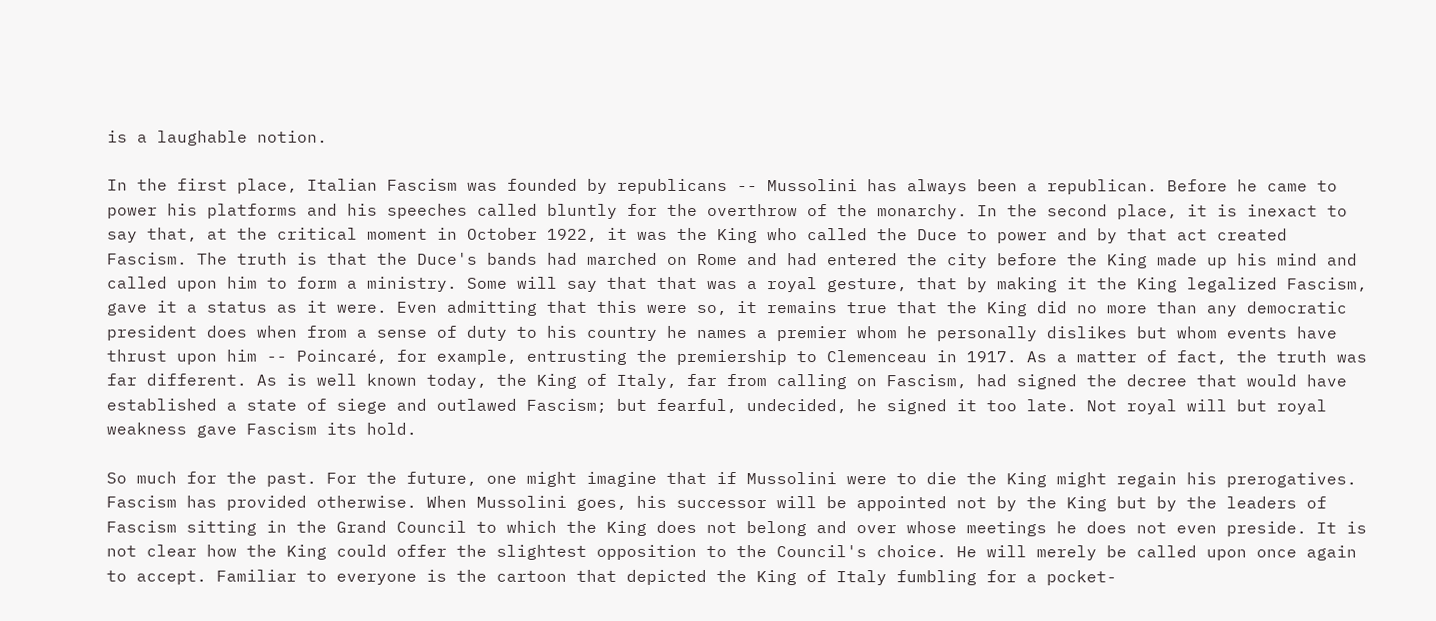is a laughable notion.

In the first place, Italian Fascism was founded by republicans -- Mussolini has always been a republican. Before he came to power his platforms and his speeches called bluntly for the overthrow of the monarchy. In the second place, it is inexact to say that, at the critical moment in October 1922, it was the King who called the Duce to power and by that act created Fascism. The truth is that the Duce's bands had marched on Rome and had entered the city before the King made up his mind and called upon him to form a ministry. Some will say that that was a royal gesture, that by making it the King legalized Fascism, gave it a status as it were. Even admitting that this were so, it remains true that the King did no more than any democratic president does when from a sense of duty to his country he names a premier whom he personally dislikes but whom events have thrust upon him -- Poincaré, for example, entrusting the premiership to Clemenceau in 1917. As a matter of fact, the truth was far different. As is well known today, the King of Italy, far from calling on Fascism, had signed the decree that would have established a state of siege and outlawed Fascism; but fearful, undecided, he signed it too late. Not royal will but royal weakness gave Fascism its hold.

So much for the past. For the future, one might imagine that if Mussolini were to die the King might regain his prerogatives. Fascism has provided otherwise. When Mussolini goes, his successor will be appointed not by the King but by the leaders of Fascism sitting in the Grand Council to which the King does not belong and over whose meetings he does not even preside. It is not clear how the King could offer the slightest opposition to the Council's choice. He will merely be called upon once again to accept. Familiar to everyone is the cartoon that depicted the King of Italy fumbling for a pocket-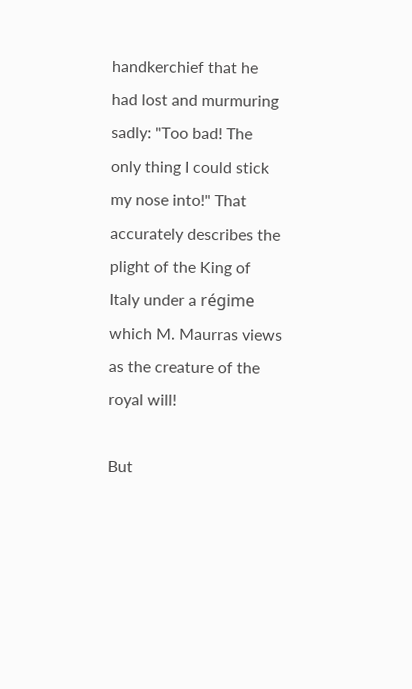handkerchief that he had lost and murmuring sadly: "Too bad! The only thing I could stick my nose into!" That accurately describes the plight of the King of Italy under a régime which M. Maurras views as the creature of the royal will!

But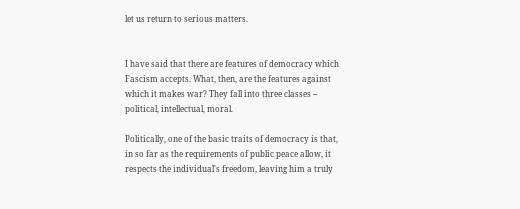let us return to serious matters.


I have said that there are features of democracy which Fascism accepts. What, then, are the features against which it makes war? They fall into three classes -- political, intellectual, moral.

Politically, one of the basic traits of democracy is that, in so far as the requirements of public peace allow, it respects the individual's freedom, leaving him a truly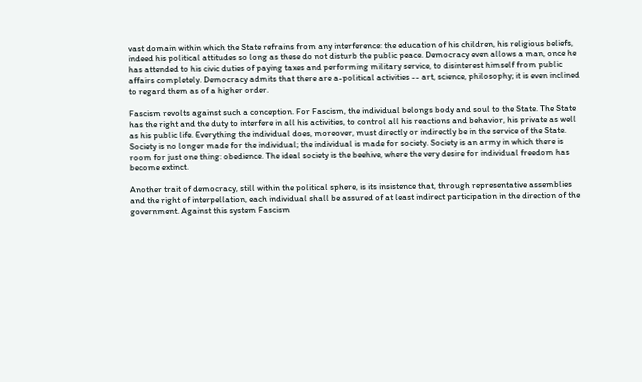vast domain within which the State refrains from any interference: the education of his children, his religious beliefs, indeed his political attitudes so long as these do not disturb the public peace. Democracy even allows a man, once he has attended to his civic duties of paying taxes and performing military service, to disinterest himself from public affairs completely. Democracy admits that there are a-political activities -- art, science, philosophy; it is even inclined to regard them as of a higher order.

Fascism revolts against such a conception. For Fascism, the individual belongs body and soul to the State. The State has the right and the duty to interfere in all his activities, to control all his reactions and behavior, his private as well as his public life. Everything the individual does, moreover, must directly or indirectly be in the service of the State. Society is no longer made for the individual; the individual is made for society. Society is an army in which there is room for just one thing: obedience. The ideal society is the beehive, where the very desire for individual freedom has become extinct.

Another trait of democracy, still within the political sphere, is its insistence that, through representative assemblies and the right of interpellation, each individual shall be assured of at least indirect participation in the direction of the government. Against this system Fascism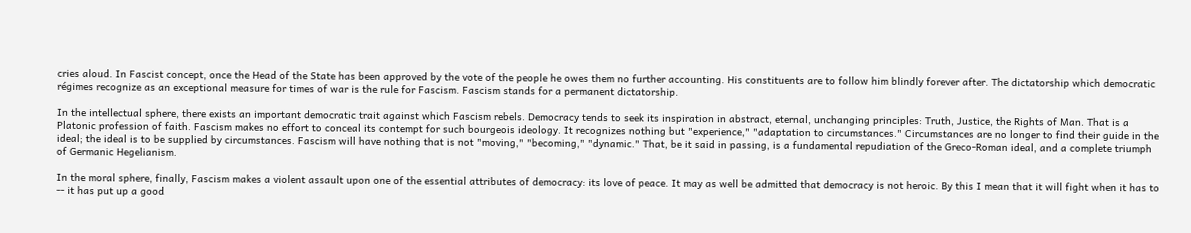cries aloud. In Fascist concept, once the Head of the State has been approved by the vote of the people he owes them no further accounting. His constituents are to follow him blindly forever after. The dictatorship which democratic régimes recognize as an exceptional measure for times of war is the rule for Fascism. Fascism stands for a permanent dictatorship.

In the intellectual sphere, there exists an important democratic trait against which Fascism rebels. Democracy tends to seek its inspiration in abstract, eternal, unchanging principles: Truth, Justice, the Rights of Man. That is a Platonic profession of faith. Fascism makes no effort to conceal its contempt for such bourgeois ideology. It recognizes nothing but "experience," "adaptation to circumstances." Circumstances are no longer to find their guide in the ideal; the ideal is to be supplied by circumstances. Fascism will have nothing that is not "moving," "becoming," "dynamic." That, be it said in passing, is a fundamental repudiation of the Greco-Roman ideal, and a complete triumph of Germanic Hegelianism.

In the moral sphere, finally, Fascism makes a violent assault upon one of the essential attributes of democracy: its love of peace. It may as well be admitted that democracy is not heroic. By this I mean that it will fight when it has to -- it has put up a good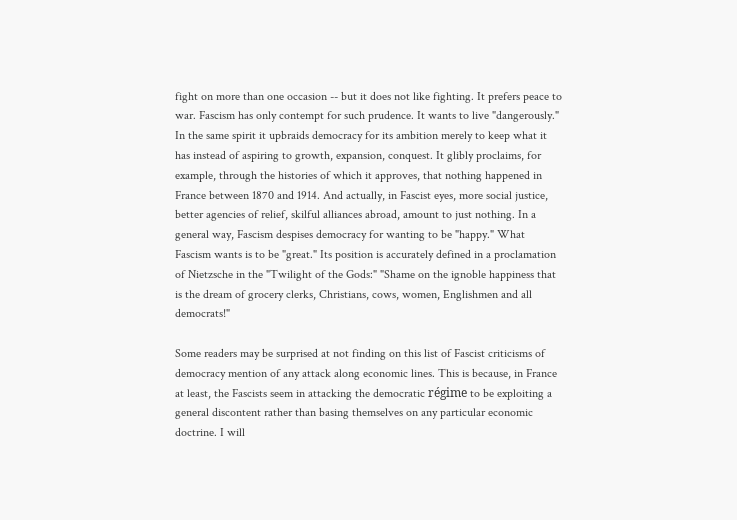fight on more than one occasion -- but it does not like fighting. It prefers peace to war. Fascism has only contempt for such prudence. It wants to live "dangerously." In the same spirit it upbraids democracy for its ambition merely to keep what it has instead of aspiring to growth, expansion, conquest. It glibly proclaims, for example, through the histories of which it approves, that nothing happened in France between 1870 and 1914. And actually, in Fascist eyes, more social justice, better agencies of relief, skilful alliances abroad, amount to just nothing. In a general way, Fascism despises democracy for wanting to be "happy." What Fascism wants is to be "great." Its position is accurately defined in a proclamation of Nietzsche in the "Twilight of the Gods:" "Shame on the ignoble happiness that is the dream of grocery clerks, Christians, cows, women, Englishmen and all democrats!"

Some readers may be surprised at not finding on this list of Fascist criticisms of democracy mention of any attack along economic lines. This is because, in France at least, the Fascists seem in attacking the democratic régime to be exploiting a general discontent rather than basing themselves on any particular economic doctrine. I will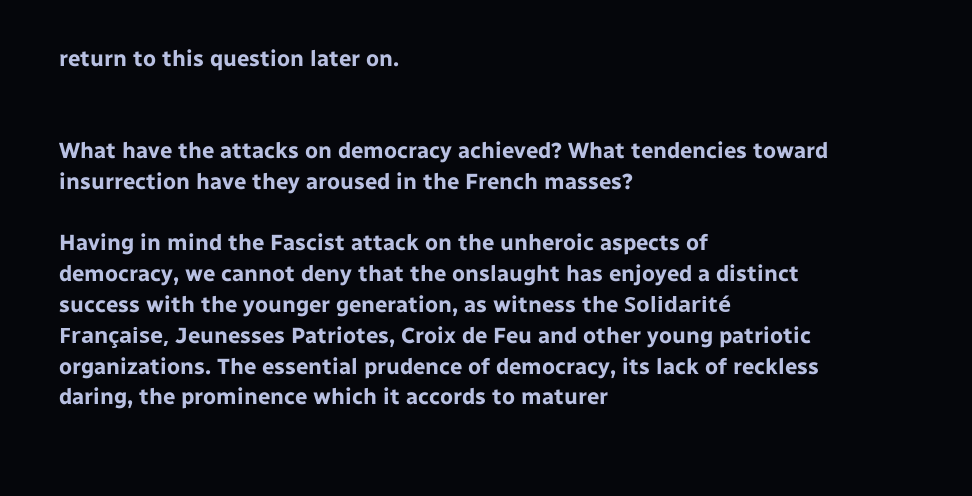return to this question later on.


What have the attacks on democracy achieved? What tendencies toward insurrection have they aroused in the French masses?

Having in mind the Fascist attack on the unheroic aspects of democracy, we cannot deny that the onslaught has enjoyed a distinct success with the younger generation, as witness the Solidarité Française, Jeunesses Patriotes, Croix de Feu and other young patriotic organizations. The essential prudence of democracy, its lack of reckless daring, the prominence which it accords to maturer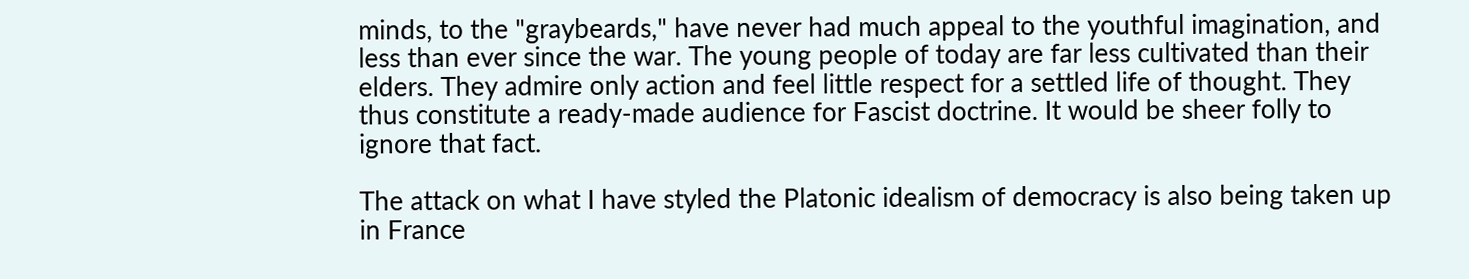minds, to the "graybeards," have never had much appeal to the youthful imagination, and less than ever since the war. The young people of today are far less cultivated than their elders. They admire only action and feel little respect for a settled life of thought. They thus constitute a ready-made audience for Fascist doctrine. It would be sheer folly to ignore that fact.

The attack on what I have styled the Platonic idealism of democracy is also being taken up in France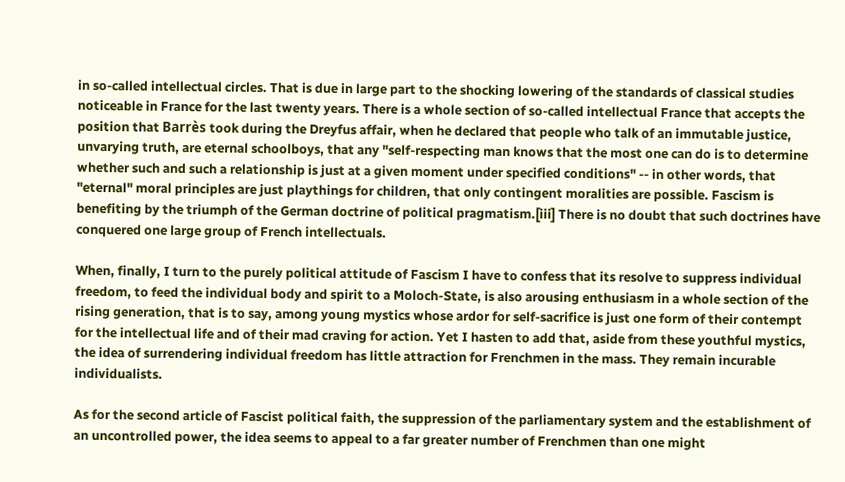in so-called intellectual circles. That is due in large part to the shocking lowering of the standards of classical studies noticeable in France for the last twenty years. There is a whole section of so-called intellectual France that accepts the position that Barrès took during the Dreyfus affair, when he declared that people who talk of an immutable justice, unvarying truth, are eternal schoolboys, that any "self-respecting man knows that the most one can do is to determine whether such and such a relationship is just at a given moment under specified conditions" -- in other words, that "eternal" moral principles are just playthings for children, that only contingent moralities are possible. Fascism is benefiting by the triumph of the German doctrine of political pragmatism.[iii] There is no doubt that such doctrines have conquered one large group of French intellectuals.

When, finally, I turn to the purely political attitude of Fascism I have to confess that its resolve to suppress individual freedom, to feed the individual body and spirit to a Moloch-State, is also arousing enthusiasm in a whole section of the rising generation, that is to say, among young mystics whose ardor for self-sacrifice is just one form of their contempt for the intellectual life and of their mad craving for action. Yet I hasten to add that, aside from these youthful mystics, the idea of surrendering individual freedom has little attraction for Frenchmen in the mass. They remain incurable individualists.

As for the second article of Fascist political faith, the suppression of the parliamentary system and the establishment of an uncontrolled power, the idea seems to appeal to a far greater number of Frenchmen than one might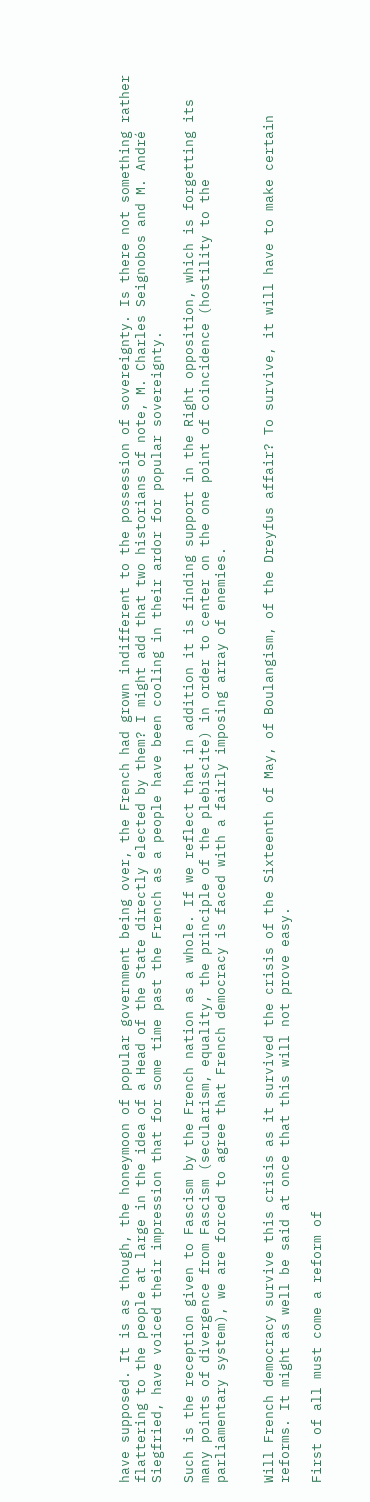have supposed. It is as though, the honeymoon of popular government being over, the French had grown indifferent to the possession of sovereignty. Is there not something rather flattering to the people at large in the idea of a Head of the State directly elected by them? I might add that two historians of note, M. Charles Seignobos and M. André Siegfried, have voiced their impression that for some time past the French as a people have been cooling in their ardor for popular sovereignty.

Such is the reception given to Fascism by the French nation as a whole. If we reflect that in addition it is finding support in the Right opposition, which is forgetting its many points of divergence from Fascism (secularism, equality, the principle of the plebiscite) in order to center on the one point of coincidence (hostility to the parliamentary system), we are forced to agree that French democracy is faced with a fairly imposing array of enemies.


Will French democracy survive this crisis as it survived the crisis of the Sixteenth of May, of Boulangism, of the Dreyfus affair? To survive, it will have to make certain reforms. It might as well be said at once that this will not prove easy.

First of all must come a reform of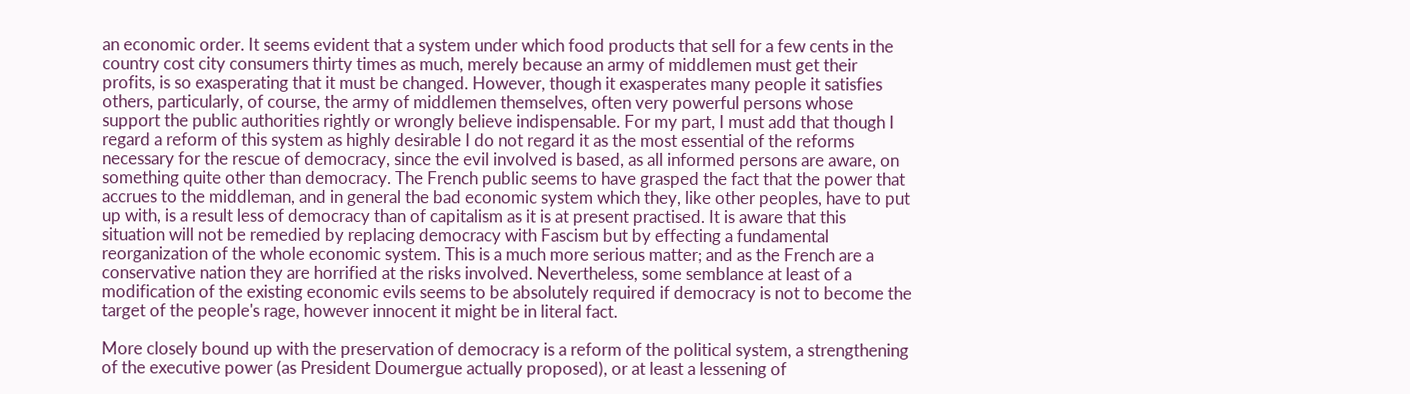an economic order. It seems evident that a system under which food products that sell for a few cents in the country cost city consumers thirty times as much, merely because an army of middlemen must get their profits, is so exasperating that it must be changed. However, though it exasperates many people it satisfies others, particularly, of course, the army of middlemen themselves, often very powerful persons whose support the public authorities rightly or wrongly believe indispensable. For my part, I must add that though I regard a reform of this system as highly desirable I do not regard it as the most essential of the reforms necessary for the rescue of democracy, since the evil involved is based, as all informed persons are aware, on something quite other than democracy. The French public seems to have grasped the fact that the power that accrues to the middleman, and in general the bad economic system which they, like other peoples, have to put up with, is a result less of democracy than of capitalism as it is at present practised. It is aware that this situation will not be remedied by replacing democracy with Fascism but by effecting a fundamental reorganization of the whole economic system. This is a much more serious matter; and as the French are a conservative nation they are horrified at the risks involved. Nevertheless, some semblance at least of a modification of the existing economic evils seems to be absolutely required if democracy is not to become the target of the people's rage, however innocent it might be in literal fact.

More closely bound up with the preservation of democracy is a reform of the political system, a strengthening of the executive power (as President Doumergue actually proposed), or at least a lessening of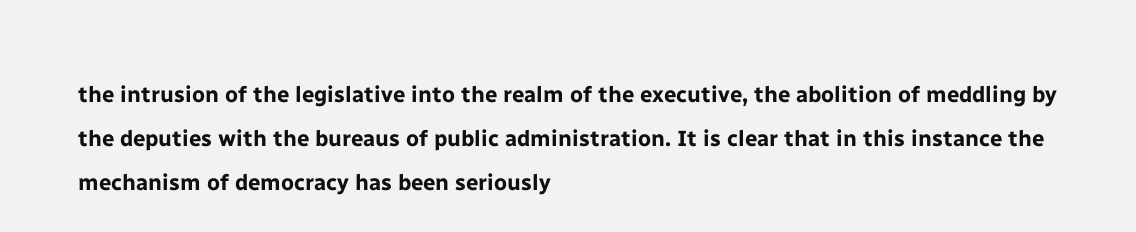the intrusion of the legislative into the realm of the executive, the abolition of meddling by the deputies with the bureaus of public administration. It is clear that in this instance the mechanism of democracy has been seriously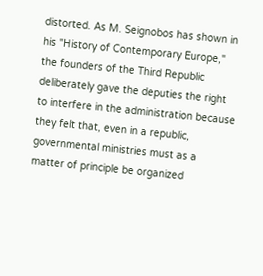distorted. As M. Seignobos has shown in his "History of Contemporary Europe," the founders of the Third Republic deliberately gave the deputies the right to interfere in the administration because they felt that, even in a republic, governmental ministries must as a matter of principle be organized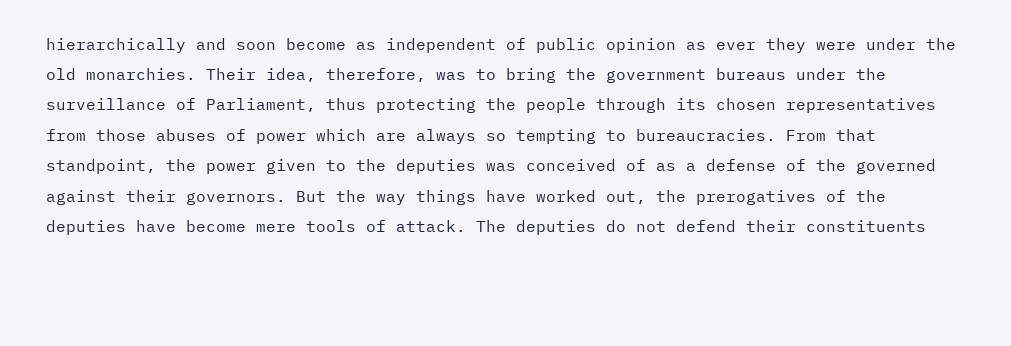hierarchically and soon become as independent of public opinion as ever they were under the old monarchies. Their idea, therefore, was to bring the government bureaus under the surveillance of Parliament, thus protecting the people through its chosen representatives from those abuses of power which are always so tempting to bureaucracies. From that standpoint, the power given to the deputies was conceived of as a defense of the governed against their governors. But the way things have worked out, the prerogatives of the deputies have become mere tools of attack. The deputies do not defend their constituents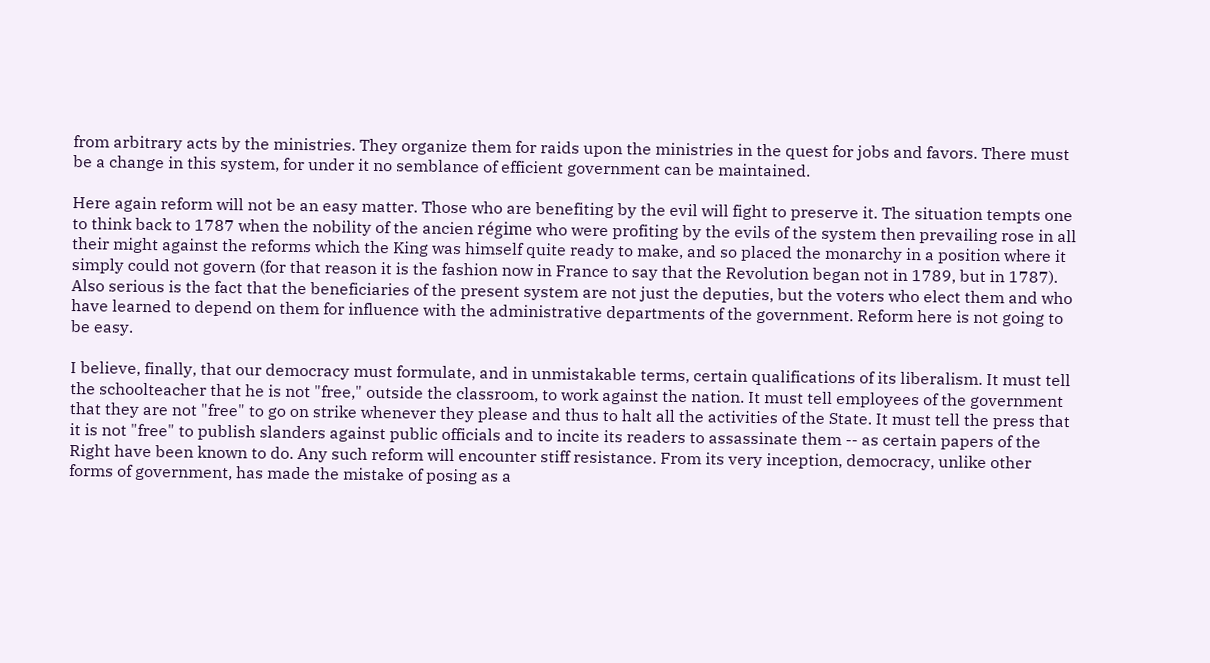from arbitrary acts by the ministries. They organize them for raids upon the ministries in the quest for jobs and favors. There must be a change in this system, for under it no semblance of efficient government can be maintained.

Here again reform will not be an easy matter. Those who are benefiting by the evil will fight to preserve it. The situation tempts one to think back to 1787 when the nobility of the ancien régime who were profiting by the evils of the system then prevailing rose in all their might against the reforms which the King was himself quite ready to make, and so placed the monarchy in a position where it simply could not govern (for that reason it is the fashion now in France to say that the Revolution began not in 1789, but in 1787). Also serious is the fact that the beneficiaries of the present system are not just the deputies, but the voters who elect them and who have learned to depend on them for influence with the administrative departments of the government. Reform here is not going to be easy.

I believe, finally, that our democracy must formulate, and in unmistakable terms, certain qualifications of its liberalism. It must tell the schoolteacher that he is not "free," outside the classroom, to work against the nation. It must tell employees of the government that they are not "free" to go on strike whenever they please and thus to halt all the activities of the State. It must tell the press that it is not "free" to publish slanders against public officials and to incite its readers to assassinate them -- as certain papers of the Right have been known to do. Any such reform will encounter stiff resistance. From its very inception, democracy, unlike other forms of government, has made the mistake of posing as a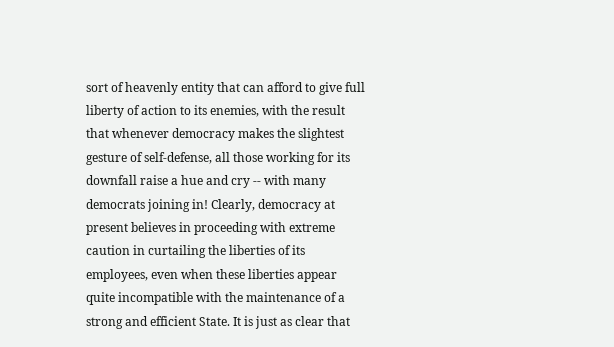sort of heavenly entity that can afford to give full liberty of action to its enemies, with the result that whenever democracy makes the slightest gesture of self-defense, all those working for its downfall raise a hue and cry -- with many democrats joining in! Clearly, democracy at present believes in proceeding with extreme caution in curtailing the liberties of its employees, even when these liberties appear quite incompatible with the maintenance of a strong and efficient State. It is just as clear that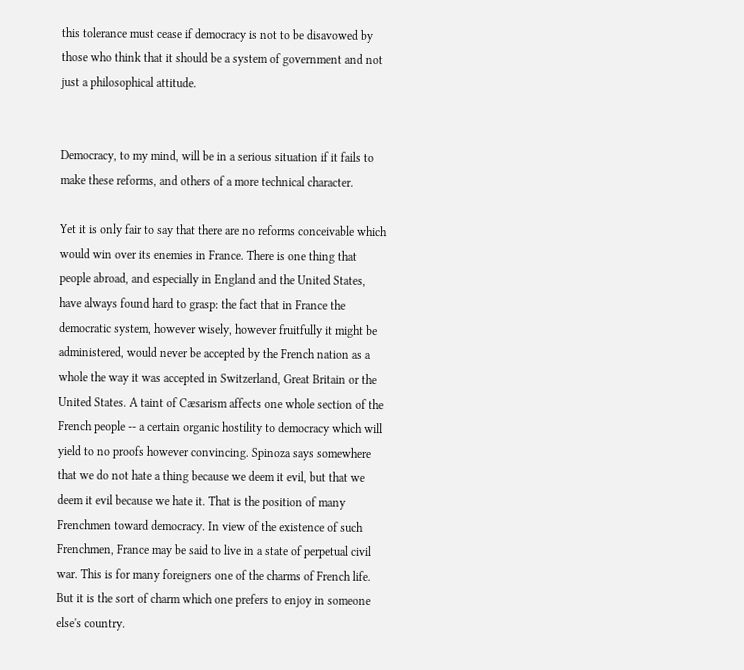this tolerance must cease if democracy is not to be disavowed by those who think that it should be a system of government and not just a philosophical attitude.


Democracy, to my mind, will be in a serious situation if it fails to make these reforms, and others of a more technical character.

Yet it is only fair to say that there are no reforms conceivable which would win over its enemies in France. There is one thing that people abroad, and especially in England and the United States, have always found hard to grasp: the fact that in France the democratic system, however wisely, however fruitfully it might be administered, would never be accepted by the French nation as a whole the way it was accepted in Switzerland, Great Britain or the United States. A taint of Cæsarism affects one whole section of the French people -- a certain organic hostility to democracy which will yield to no proofs however convincing. Spinoza says somewhere that we do not hate a thing because we deem it evil, but that we deem it evil because we hate it. That is the position of many Frenchmen toward democracy. In view of the existence of such Frenchmen, France may be said to live in a state of perpetual civil war. This is for many foreigners one of the charms of French life. But it is the sort of charm which one prefers to enjoy in someone else's country.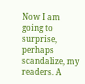Now I am going to surprise, perhaps scandalize, my readers. A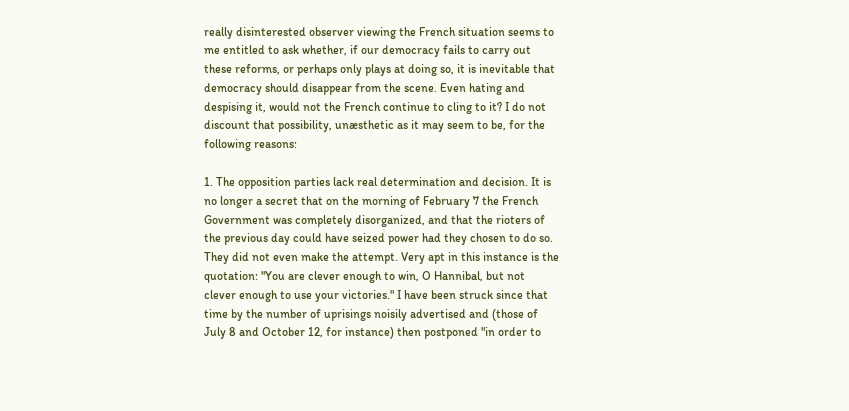really disinterested observer viewing the French situation seems to me entitled to ask whether, if our democracy fails to carry out these reforms, or perhaps only plays at doing so, it is inevitable that democracy should disappear from the scene. Even hating and despising it, would not the French continue to cling to it? I do not discount that possibility, unæsthetic as it may seem to be, for the following reasons:

1. The opposition parties lack real determination and decision. It is no longer a secret that on the morning of February 7 the French Government was completely disorganized, and that the rioters of the previous day could have seized power had they chosen to do so. They did not even make the attempt. Very apt in this instance is the quotation: "You are clever enough to win, O Hannibal, but not clever enough to use your victories." I have been struck since that time by the number of uprisings noisily advertised and (those of July 8 and October 12, for instance) then postponed "in order to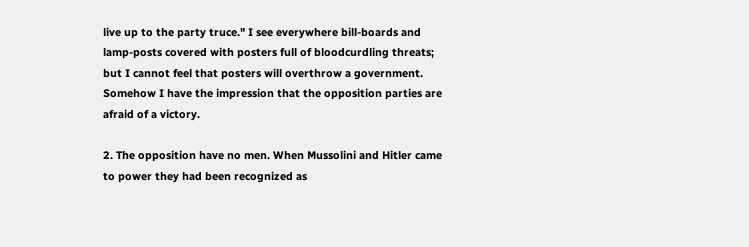live up to the party truce." I see everywhere bill-boards and lamp-posts covered with posters full of bloodcurdling threats; but I cannot feel that posters will overthrow a government. Somehow I have the impression that the opposition parties are afraid of a victory.

2. The opposition have no men. When Mussolini and Hitler came to power they had been recognized as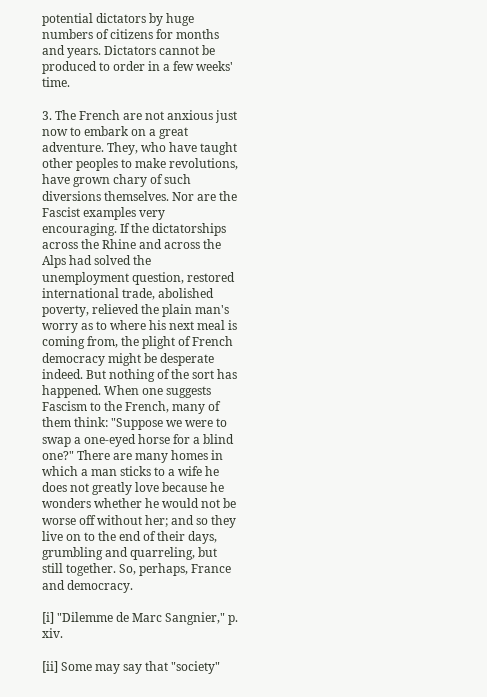potential dictators by huge numbers of citizens for months and years. Dictators cannot be produced to order in a few weeks' time.

3. The French are not anxious just now to embark on a great adventure. They, who have taught other peoples to make revolutions, have grown chary of such diversions themselves. Nor are the Fascist examples very encouraging. If the dictatorships across the Rhine and across the Alps had solved the unemployment question, restored international trade, abolished poverty, relieved the plain man's worry as to where his next meal is coming from, the plight of French democracy might be desperate indeed. But nothing of the sort has happened. When one suggests Fascism to the French, many of them think: "Suppose we were to swap a one-eyed horse for a blind one?" There are many homes in which a man sticks to a wife he does not greatly love because he wonders whether he would not be worse off without her; and so they live on to the end of their days, grumbling and quarreling, but still together. So, perhaps, France and democracy.

[i] "Dilemme de Marc Sangnier," p. xiv.

[ii] Some may say that "society"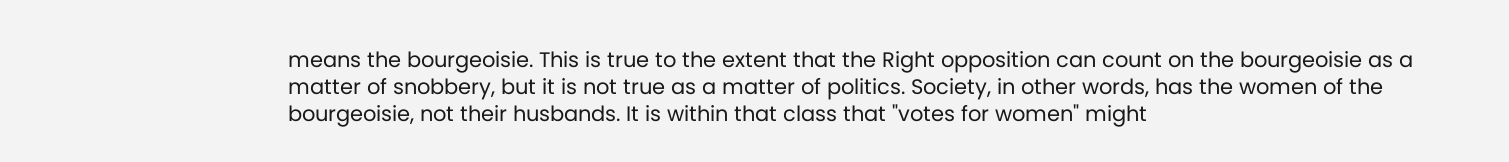means the bourgeoisie. This is true to the extent that the Right opposition can count on the bourgeoisie as a matter of snobbery, but it is not true as a matter of politics. Society, in other words, has the women of the bourgeoisie, not their husbands. It is within that class that "votes for women" might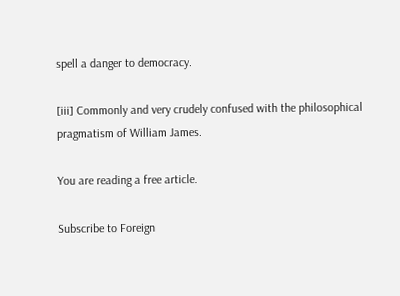spell a danger to democracy.

[iii] Commonly and very crudely confused with the philosophical pragmatism of William James.

You are reading a free article.

Subscribe to Foreign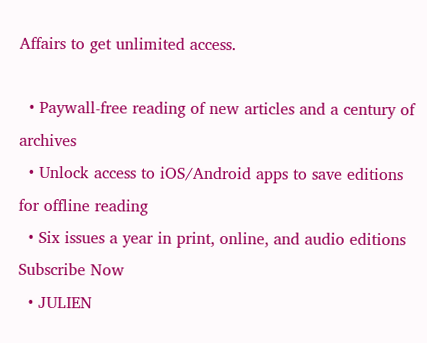Affairs to get unlimited access.

  • Paywall-free reading of new articles and a century of archives
  • Unlock access to iOS/Android apps to save editions for offline reading
  • Six issues a year in print, online, and audio editions
Subscribe Now
  • JULIEN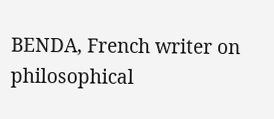BENDA, French writer on philosophical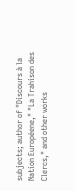subjects; author of "Discours à la Nation Européene," "La Trahison des Clercs," and other works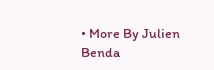• More By Julien Benda